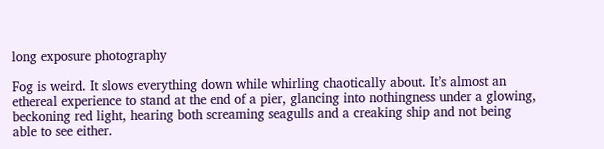long exposure photography

Fog is weird. It slows everything down while whirling chaotically about. It’s almost an ethereal experience to stand at the end of a pier, glancing into nothingness under a glowing, beckoning red light, hearing both screaming seagulls and a creaking ship and not being able to see either.